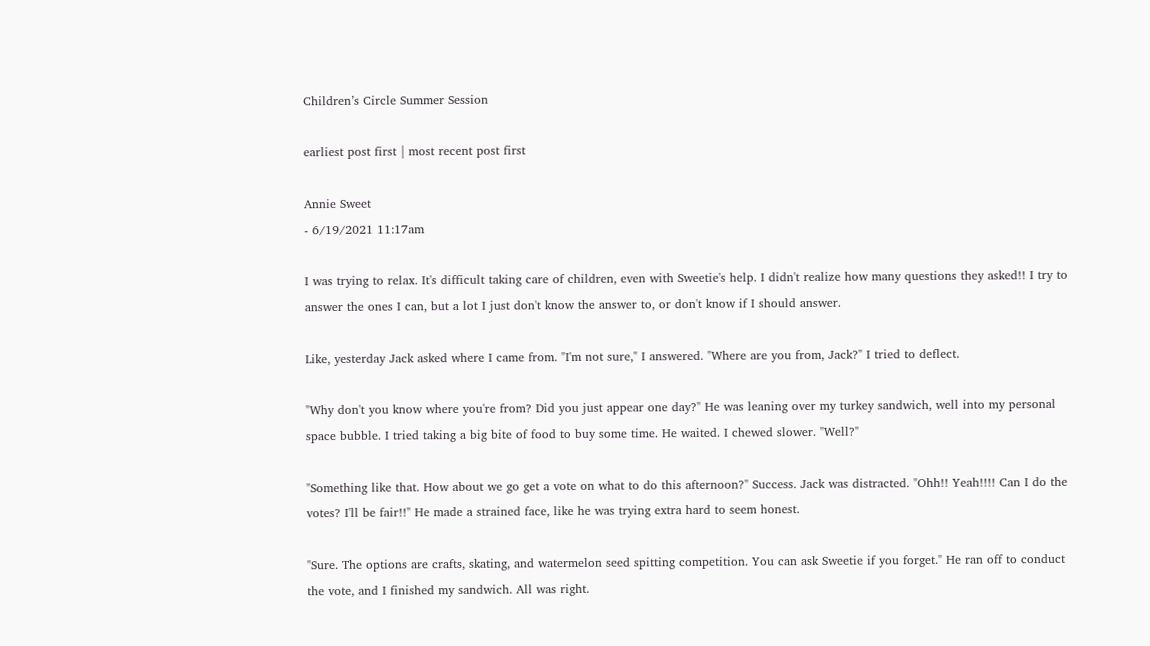Children’s Circle Summer Session

earliest post first | most recent post first

Annie Sweet
- 6/19/2021 11:17am

I was trying to relax. It's difficult taking care of children, even with Sweetie's help. I didn't realize how many questions they asked!! I try to answer the ones I can, but a lot I just don't know the answer to, or don't know if I should answer.

Like, yesterday Jack asked where I came from. "I'm not sure," I answered. "Where are you from, Jack?" I tried to deflect.

"Why don't you know where you're from? Did you just appear one day?" He was leaning over my turkey sandwich, well into my personal space bubble. I tried taking a big bite of food to buy some time. He waited. I chewed slower. "Well?"

"Something like that. How about we go get a vote on what to do this afternoon?" Success. Jack was distracted. "Ohh!! Yeah!!!! Can I do the votes? I'll be fair!!" He made a strained face, like he was trying extra hard to seem honest.

"Sure. The options are crafts, skating, and watermelon seed spitting competition. You can ask Sweetie if you forget." He ran off to conduct the vote, and I finished my sandwich. All was right.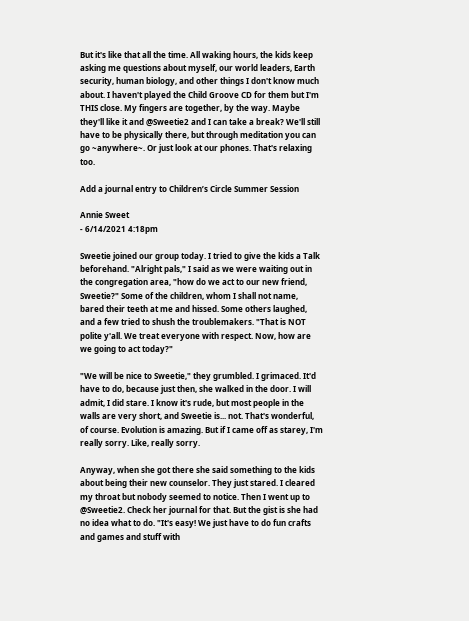But it's like that all the time. All waking hours, the kids keep asking me questions about myself, our world leaders, Earth security, human biology, and other things I don't know much about. I haven't played the Child Groove CD for them but I'm THIS close. My fingers are together, by the way. Maybe they'll like it and @Sweetie2 and I can take a break? We'll still have to be physically there, but through meditation you can go ~anywhere~. Or just look at our phones. That's relaxing too.

Add a journal entry to Children’s Circle Summer Session

Annie Sweet
- 6/14/2021 4:18pm

Sweetie joined our group today. I tried to give the kids a Talk beforehand. "Alright pals," I said as we were waiting out in the congregation area, "how do we act to our new friend, Sweetie?" Some of the children, whom I shall not name, bared their teeth at me and hissed. Some others laughed, and a few tried to shush the troublemakers. "That is NOT polite y'all. We treat everyone with respect. Now, how are we going to act today?"

"We will be nice to Sweetie," they grumbled. I grimaced. It'd have to do, because just then, she walked in the door. I will admit, I did stare. I know it's rude, but most people in the walls are very short, and Sweetie is... not. That's wonderful, of course. Evolution is amazing. But if I came off as starey, I'm really sorry. Like, really sorry.

Anyway, when she got there she said something to the kids about being their new counselor. They just stared. I cleared my throat but nobody seemed to notice. Then I went up to @Sweetie2. Check her journal for that. But the gist is she had no idea what to do. "It's easy! We just have to do fun crafts and games and stuff with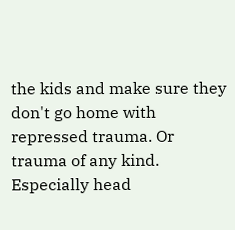the kids and make sure they don't go home with repressed trauma. Or trauma of any kind. Especially head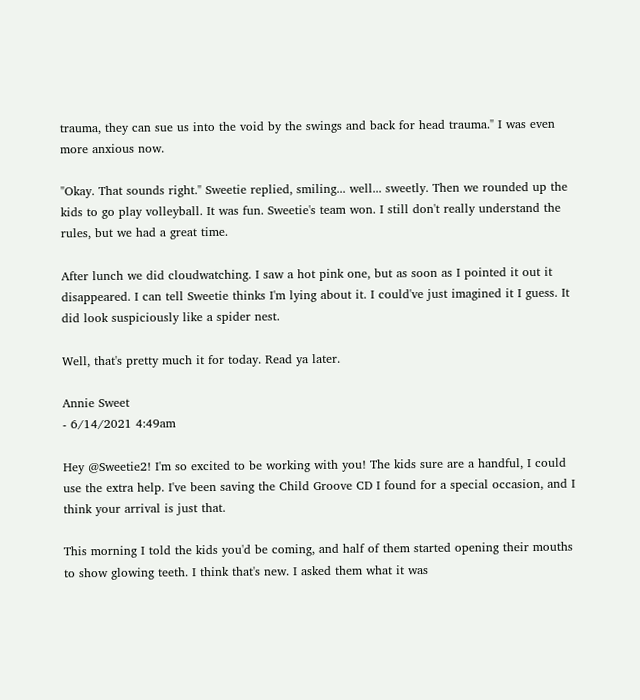trauma, they can sue us into the void by the swings and back for head trauma." I was even more anxious now.

"Okay. That sounds right." Sweetie replied, smiling... well... sweetly. Then we rounded up the kids to go play volleyball. It was fun. Sweetie's team won. I still don't really understand the rules, but we had a great time.

After lunch we did cloudwatching. I saw a hot pink one, but as soon as I pointed it out it disappeared. I can tell Sweetie thinks I'm lying about it. I could've just imagined it I guess. It did look suspiciously like a spider nest.

Well, that's pretty much it for today. Read ya later.

Annie Sweet
- 6/14/2021 4:49am

Hey @Sweetie2! I'm so excited to be working with you! The kids sure are a handful, I could use the extra help. I've been saving the Child Groove CD I found for a special occasion, and I think your arrival is just that.

This morning I told the kids you'd be coming, and half of them started opening their mouths to show glowing teeth. I think that's new. I asked them what it was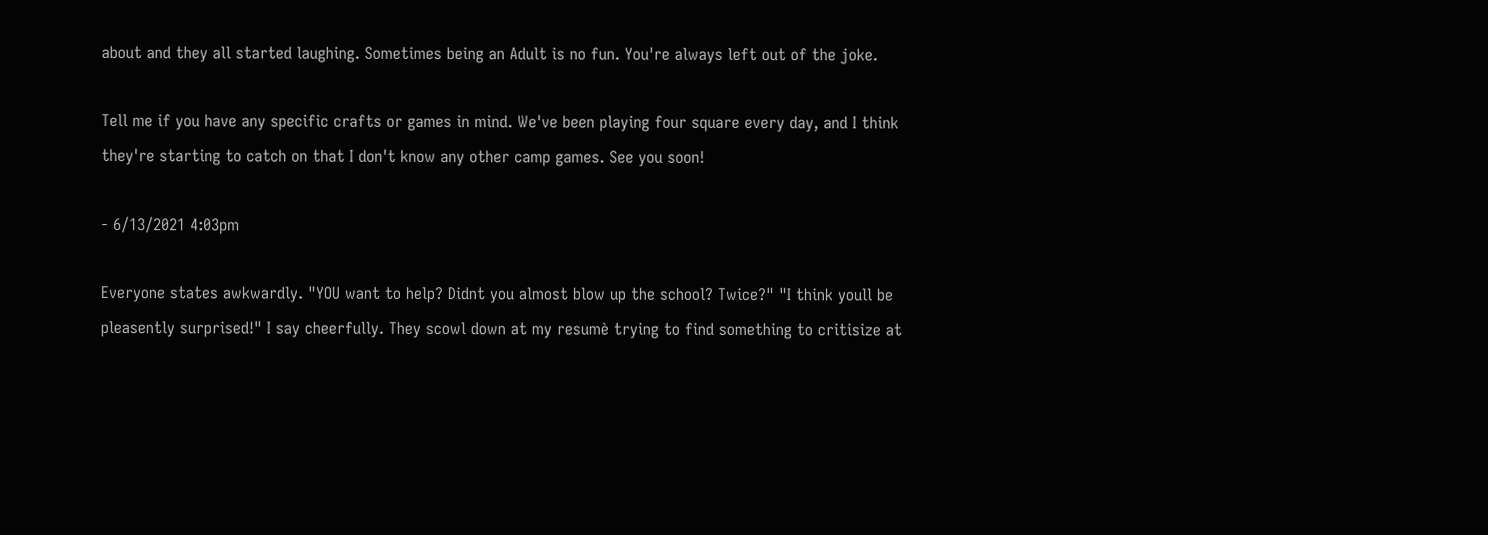about and they all started laughing. Sometimes being an Adult is no fun. You're always left out of the joke.

Tell me if you have any specific crafts or games in mind. We've been playing four square every day, and I think they're starting to catch on that I don't know any other camp games. See you soon!

- 6/13/2021 4:03pm

Everyone states awkwardly. "YOU want to help? Didnt you almost blow up the school? Twice?" "I think youll be pleasently surprised!" I say cheerfully. They scowl down at my resumè trying to find something to critisize at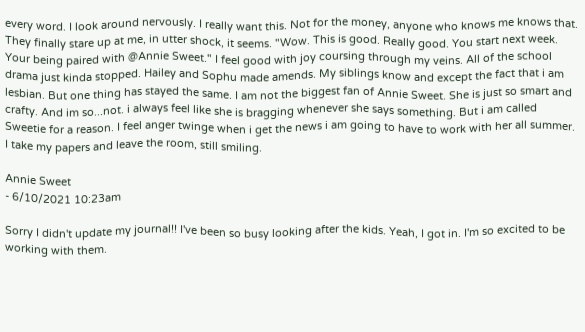every word. I look around nervously. I really want this. Not for the money, anyone who knows me knows that. They finally stare up at me, in utter shock, it seems. "Wow. This is good. Really good. You start next week. Your being paired with @Annie Sweet." I feel good with joy coursing through my veins. All of the school drama just kinda stopped. Hailey and Sophu made amends. My siblings know and except the fact that i am lesbian. But one thing has stayed the same. I am not the biggest fan of Annie Sweet. She is just so smart and crafty. And im so...not. i always feel like she is bragging whenever she says something. But i am called Sweetie for a reason. I feel anger twinge when i get the news i am going to have to work with her all summer. I take my papers and leave the room, still smiling.

Annie Sweet
- 6/10/2021 10:23am

Sorry I didn't update my journal!! I've been so busy looking after the kids. Yeah, I got in. I'm so excited to be working with them.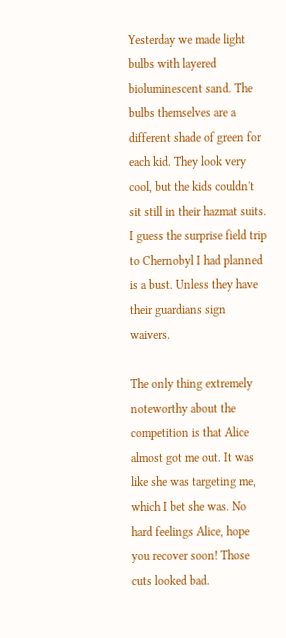Yesterday we made light bulbs with layered bioluminescent sand. The bulbs themselves are a different shade of green for each kid. They look very cool, but the kids couldn't sit still in their hazmat suits. I guess the surprise field trip to Chernobyl I had planned is a bust. Unless they have their guardians sign waivers.

The only thing extremely noteworthy about the competition is that Alice almost got me out. It was like she was targeting me, which I bet she was. No hard feelings Alice, hope you recover soon! Those cuts looked bad.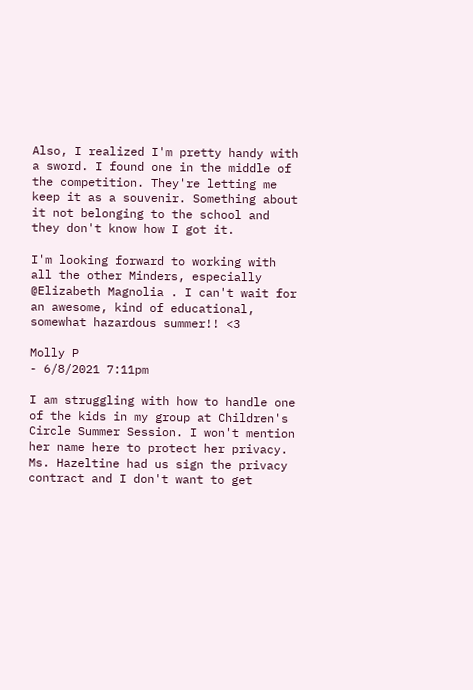Also, I realized I'm pretty handy with a sword. I found one in the middle of the competition. They're letting me keep it as a souvenir. Something about it not belonging to the school and they don't know how I got it.

I'm looking forward to working with all the other Minders, especially @Elizabeth Magnolia . I can't wait for an awesome, kind of educational, somewhat hazardous summer!! <3

Molly P
- 6/8/2021 7:11pm

I am struggling with how to handle one of the kids in my group at Children's Circle Summer Session. I won't mention her name here to protect her privacy. Ms. Hazeltine had us sign the privacy contract and I don't want to get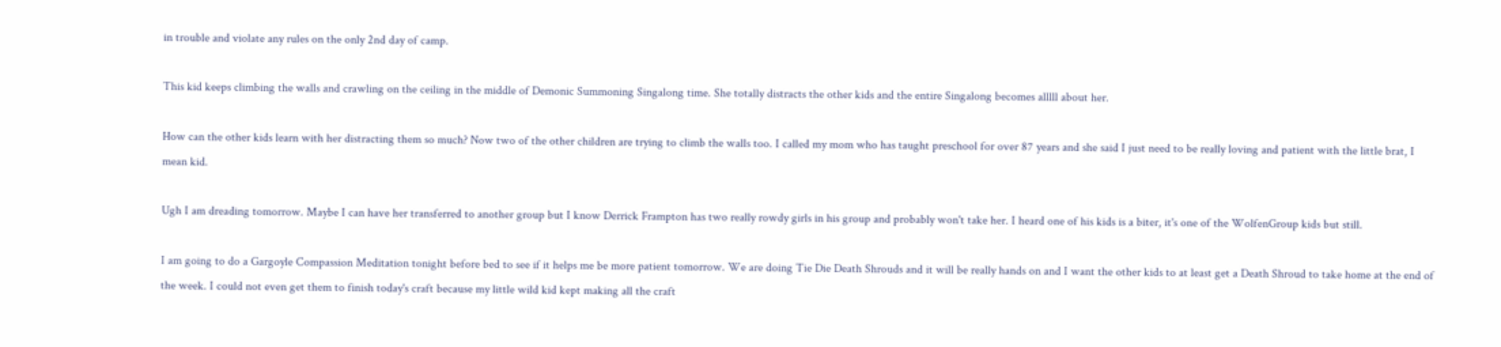in trouble and violate any rules on the only 2nd day of camp.

This kid keeps climbing the walls and crawling on the ceiling in the middle of Demonic Summoning Singalong time. She totally distracts the other kids and the entire Singalong becomes alllll about her.

How can the other kids learn with her distracting them so much? Now two of the other children are trying to climb the walls too. I called my mom who has taught preschool for over 87 years and she said I just need to be really loving and patient with the little brat, I mean kid.

Ugh I am dreading tomorrow. Maybe I can have her transferred to another group but I know Derrick Frampton has two really rowdy girls in his group and probably won't take her. I heard one of his kids is a biter, it's one of the WolfenGroup kids but still.

I am going to do a Gargoyle Compassion Meditation tonight before bed to see if it helps me be more patient tomorrow. We are doing Tie Die Death Shrouds and it will be really hands on and I want the other kids to at least get a Death Shroud to take home at the end of the week. I could not even get them to finish today's craft because my little wild kid kept making all the craft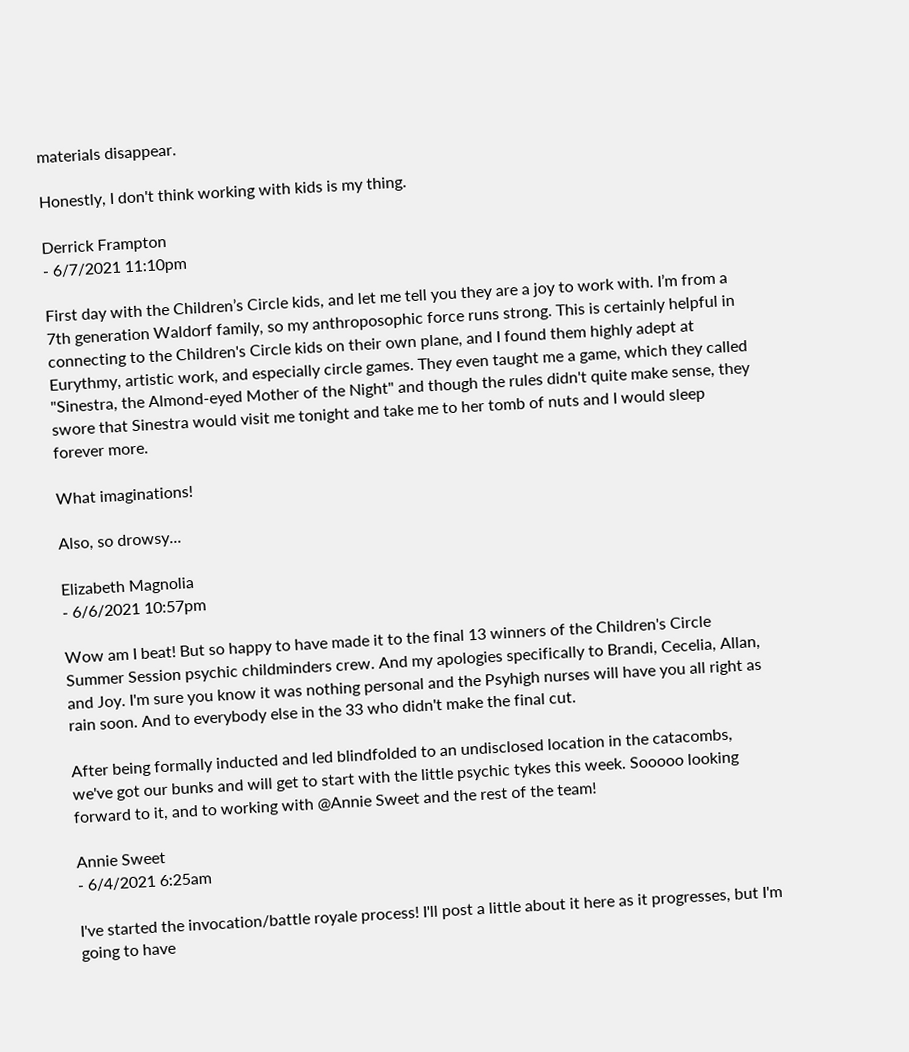materials disappear.

Honestly, I don't think working with kids is my thing.

Derrick Frampton
- 6/7/2021 11:10pm

First day with the Children’s Circle kids, and let me tell you they are a joy to work with. I’m from a 7th generation Waldorf family, so my anthroposophic force runs strong. This is certainly helpful in connecting to the Children's Circle kids on their own plane, and I found them highly adept at Eurythmy, artistic work, and especially circle games. They even taught me a game, which they called "Sinestra, the Almond-eyed Mother of the Night" and though the rules didn't quite make sense, they swore that Sinestra would visit me tonight and take me to her tomb of nuts and I would sleep forever more.

What imaginations!

Also, so drowsy...

Elizabeth Magnolia
- 6/6/2021 10:57pm

Wow am I beat! But so happy to have made it to the final 13 winners of the Children's Circle Summer Session psychic childminders crew. And my apologies specifically to Brandi, Cecelia, Allan, and Joy. I'm sure you know it was nothing personal and the Psyhigh nurses will have you all right as rain soon. And to everybody else in the 33 who didn't make the final cut.

After being formally inducted and led blindfolded to an undisclosed location in the catacombs, we've got our bunks and will get to start with the little psychic tykes this week. Sooooo looking forward to it, and to working with @Annie Sweet and the rest of the team!

Annie Sweet
- 6/4/2021 6:25am

I've started the invocation/battle royale process! I'll post a little about it here as it progresses, but I'm going to have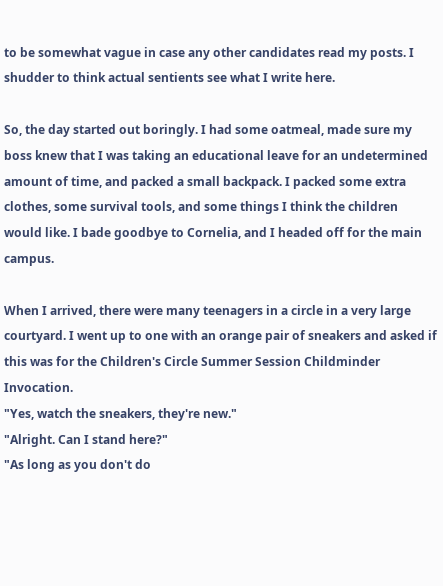to be somewhat vague in case any other candidates read my posts. I shudder to think actual sentients see what I write here.

So, the day started out boringly. I had some oatmeal, made sure my boss knew that I was taking an educational leave for an undetermined amount of time, and packed a small backpack. I packed some extra clothes, some survival tools, and some things I think the children would like. I bade goodbye to Cornelia, and I headed off for the main campus.

When I arrived, there were many teenagers in a circle in a very large courtyard. I went up to one with an orange pair of sneakers and asked if this was for the Children's Circle Summer Session Childminder Invocation.
"Yes, watch the sneakers, they're new."
"Alright. Can I stand here?"
"As long as you don't do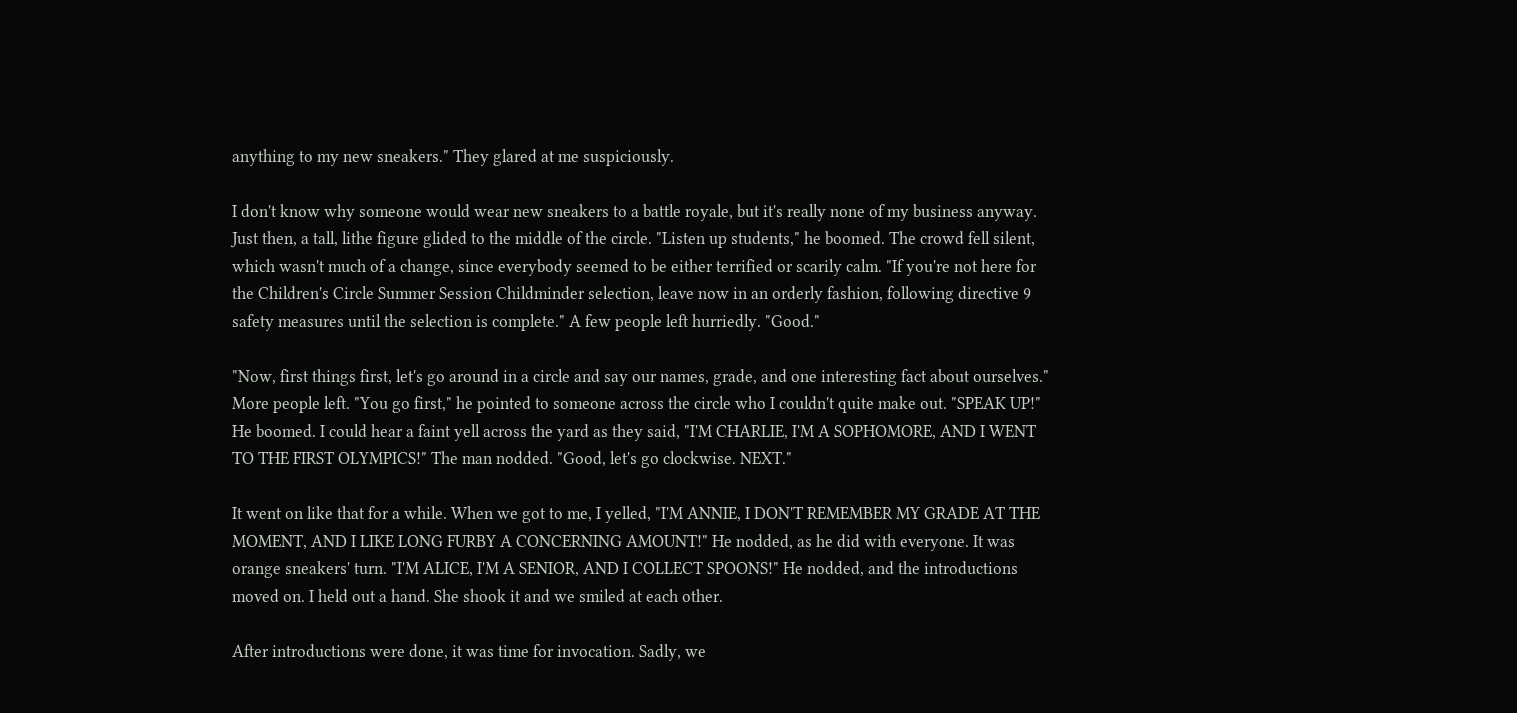anything to my new sneakers." They glared at me suspiciously.

I don't know why someone would wear new sneakers to a battle royale, but it's really none of my business anyway. Just then, a tall, lithe figure glided to the middle of the circle. "Listen up students," he boomed. The crowd fell silent, which wasn't much of a change, since everybody seemed to be either terrified or scarily calm. "If you're not here for the Children's Circle Summer Session Childminder selection, leave now in an orderly fashion, following directive 9 safety measures until the selection is complete." A few people left hurriedly. "Good."

"Now, first things first, let's go around in a circle and say our names, grade, and one interesting fact about ourselves." More people left. "You go first," he pointed to someone across the circle who I couldn't quite make out. "SPEAK UP!" He boomed. I could hear a faint yell across the yard as they said, "I'M CHARLIE, I'M A SOPHOMORE, AND I WENT TO THE FIRST OLYMPICS!" The man nodded. "Good, let's go clockwise. NEXT."

It went on like that for a while. When we got to me, I yelled, "I'M ANNIE, I DON'T REMEMBER MY GRADE AT THE MOMENT, AND I LIKE LONG FURBY A CONCERNING AMOUNT!" He nodded, as he did with everyone. It was orange sneakers' turn. "I'M ALICE, I'M A SENIOR, AND I COLLECT SPOONS!" He nodded, and the introductions moved on. I held out a hand. She shook it and we smiled at each other.

After introductions were done, it was time for invocation. Sadly, we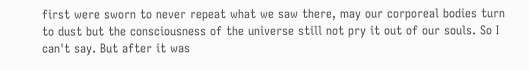first were sworn to never repeat what we saw there, may our corporeal bodies turn to dust but the consciousness of the universe still not pry it out of our souls. So I can't say. But after it was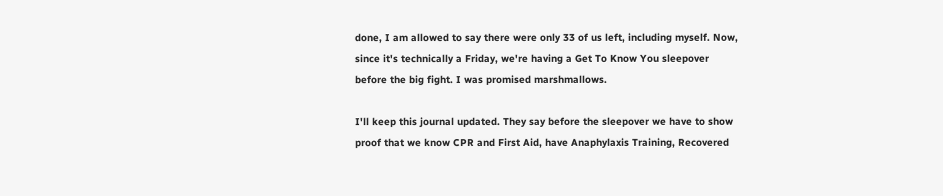done, I am allowed to say there were only 33 of us left, including myself. Now, since it's technically a Friday, we're having a Get To Know You sleepover before the big fight. I was promised marshmallows.

I'll keep this journal updated. They say before the sleepover we have to show proof that we know CPR and First Aid, have Anaphylaxis Training, Recovered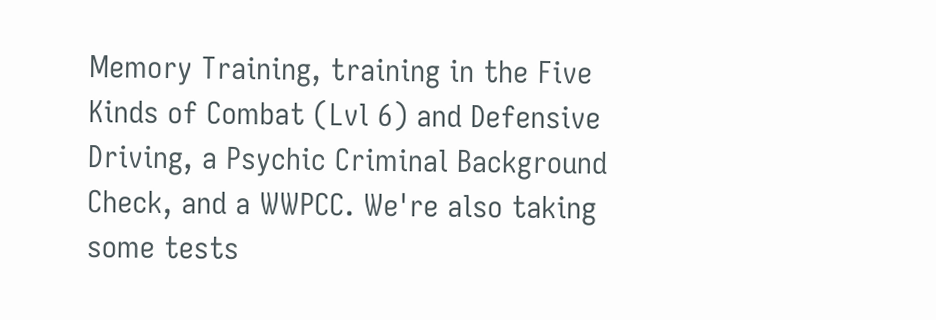Memory Training, training in the Five Kinds of Combat (Lvl 6) and Defensive Driving, a Psychic Criminal Background Check, and a WWPCC. We're also taking some tests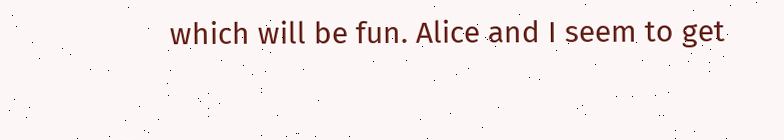which will be fun. Alice and I seem to get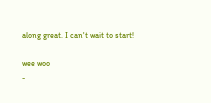along great. I can't wait to start!

wee woo
-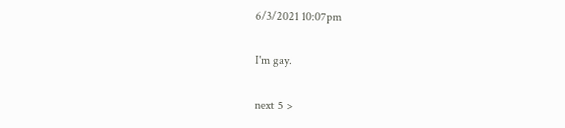6/3/2021 10:07pm

I'm gay.

next 5 >